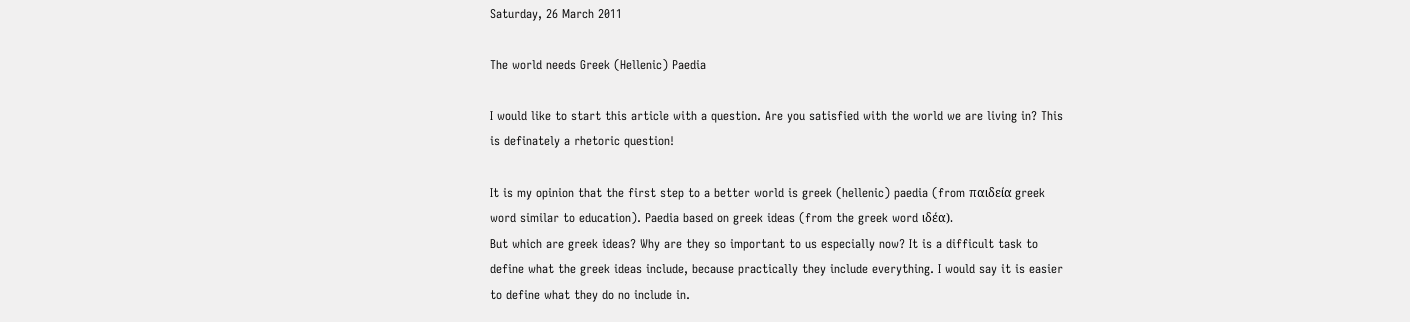Saturday, 26 March 2011

The world needs Greek (Hellenic) Paedia

I would like to start this article with a question. Are you satisfied with the world we are living in? This is definately a rhetoric question!

It is my opinion that the first step to a better world is greek (hellenic) paedia (from παιδεία greek word similar to education). Paedia based on greek ideas (from the greek word ιδέα).
But which are greek ideas? Why are they so important to us especially now? It is a difficult task to define what the greek ideas include, because practically they include everything. I would say it is easier to define what they do no include in.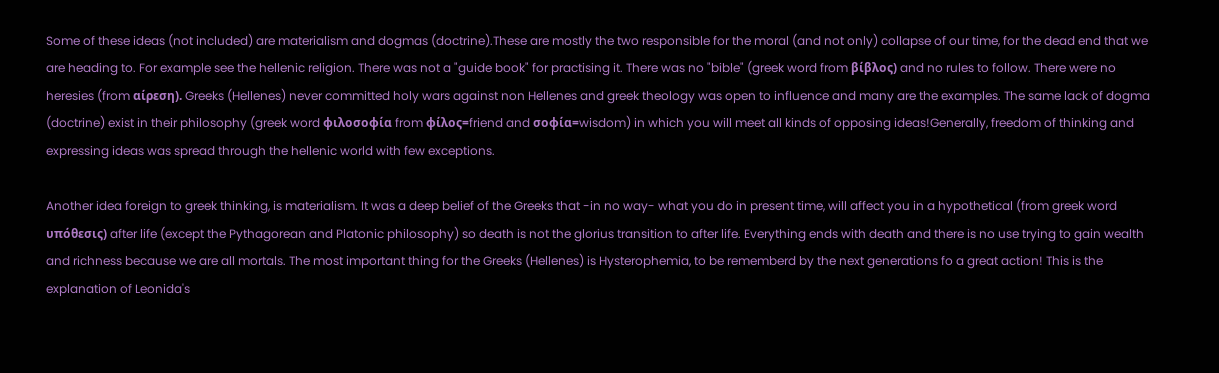Some of these ideas (not included) are materialism and dogmas (doctrine).These are mostly the two responsible for the moral (and not only) collapse of our time, for the dead end that we are heading to. For example see the hellenic religion. There was not a "guide book" for practising it. There was no "bible" (greek word from βίβλος) and no rules to follow. There were no heresies (from αίρεση). Greeks (Hellenes) never committed holy wars against non Hellenes and greek theology was open to influence and many are the examples. The same lack of dogma (doctrine) exist in their philosophy (greek word φιλοσοφία from φίλος=friend and σοφία=wisdom) in which you will meet all kinds of opposing ideas!Generally, freedom of thinking and expressing ideas was spread through the hellenic world with few exceptions.

Another idea foreign to greek thinking, is materialism. It was a deep belief of the Greeks that -in no way- what you do in present time, will affect you in a hypothetical (from greek word υπόθεσις) after life (except the Pythagorean and Platonic philosophy) so death is not the glorius transition to after life. Everything ends with death and there is no use trying to gain wealth and richness because we are all mortals. The most important thing for the Greeks (Hellenes) is Hysterophemia, to be rememberd by the next generations fo a great action! This is the explanation of Leonida's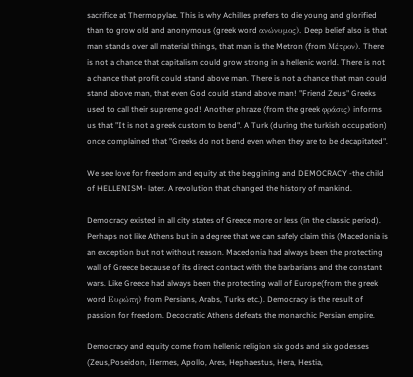sacrifice at Thermopylae. This is why Achilles prefers to die young and glorified than to grow old and anonymous (greek word ανώνυμος). Deep belief also is that man stands over all material things, that man is the Metron (from Μέτρον). There is not a chance that capitalism could grow strong in a hellenic world. There is not a chance that profit could stand above man. There is not a chance that man could stand above man, that even God could stand above man! "Friend Zeus" Greeks used to call their supreme god! Another phraze (from the greek φράσις) informs us that "It is not a greek custom to bend". A Turk (during the turkish occupation) once complained that "Greeks do not bend even when they are to be decapitated".

We see love for freedom and equity at the beggining and DEMOCRACY -the child of HELLENISM- later. A revolution that changed the history of mankind.

Democracy existed in all city states of Greece more or less (in the classic period). Perhaps not like Athens but in a degree that we can safely claim this (Macedonia is an exception but not without reason. Macedonia had always been the protecting wall of Greece because of its direct contact with the barbarians and the constant wars. Like Greece had always been the protecting wall of Europe(from the greek word Ευρώπη) from Persians, Arabs, Turks etc.). Democracy is the result of passion for freedom. Decocratic Athens defeats the monarchic Persian empire.

Democracy and equity come from hellenic religion six gods and six godesses (Zeus,Poseidon, Ηermes, Apollo, Ares, Hephaestus, Hera, Hestia,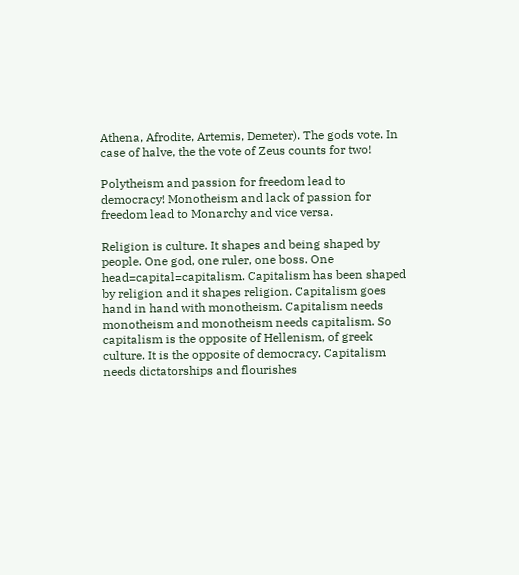Athena, Afrodite, Artemis, Demeter). The gods vote. In case of halve, the the vote of Zeus counts for two!

Polytheism and passion for freedom lead to democracy! Monotheism and lack of passion for freedom lead to Monarchy and vice versa.

Religion is culture. It shapes and being shaped by people. One god, one ruler, one boss. One head=capital=capitalism. Capitalism has been shaped by religion and it shapes religion. Capitalism goes hand in hand with monotheism. Capitalism needs monotheism and monotheism needs capitalism. So capitalism is the opposite of Hellenism, of greek culture. It is the opposite of democracy. Capitalism needs dictatorships and flourishes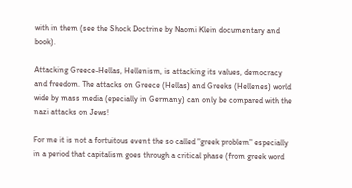with in them (see the Shock Doctrine by Naomi Klein documentary and book).

Attacking Greece-Hellas, Hellenism, is attacking its values, democracy and freedom. The attacks on Greece (Hellas) and Greeks (Hellenes) world wide by mass media (epecially in Germany) can only be compared with the nazi attacks on Jews!

For me it is not a fortuitous event the so called "greek problem" especially in a period that capitalism goes through a critical phase (from greek word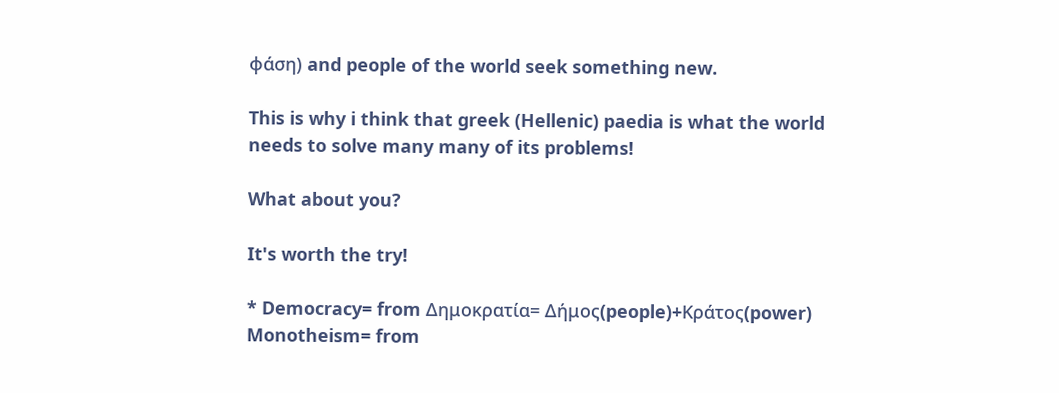φάση) and people of the world seek something new.

This is why i think that greek (Hellenic) paedia is what the world needs to solve many many of its problems!

What about you?

It's worth the try!

* Democracy= from Δημοκρατία= Δήμος(people)+Κράτος(power)
Monotheism= from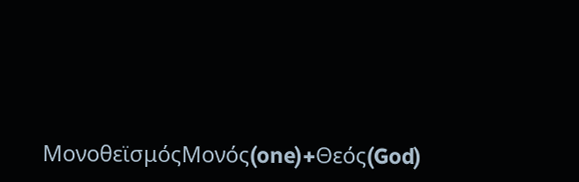ΜονοθεϊσμόςΜονός(one)+Θεός(God)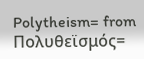Polytheism= from Πολυθεϊσμός=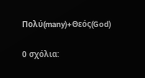Πολύ(many)+Θεός(God)

0 σχόλια: